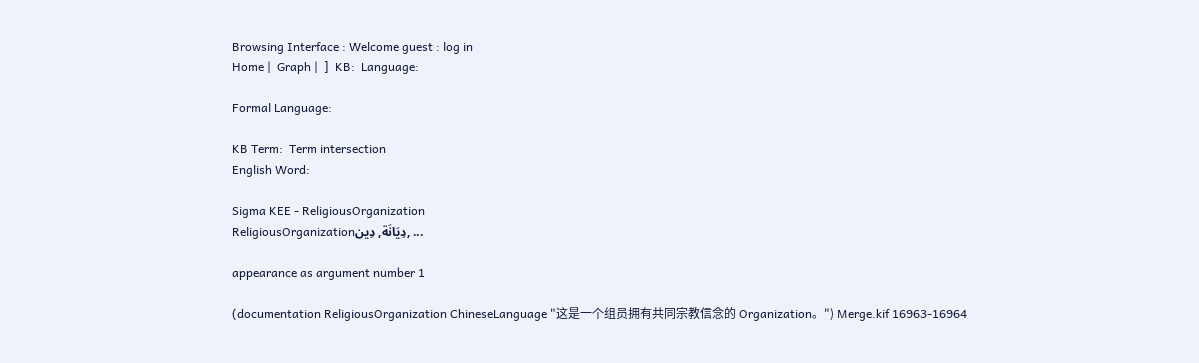Browsing Interface : Welcome guest : log in
Home |  Graph |  ]  KB:  Language:

Formal Language:

KB Term:  Term intersection
English Word:

Sigma KEE - ReligiousOrganization
ReligiousOrganizationدِيَانَة, دِين, ...

appearance as argument number 1

(documentation ReligiousOrganization ChineseLanguage "这是一个组员拥有共同宗教信念的 Organization。") Merge.kif 16963-16964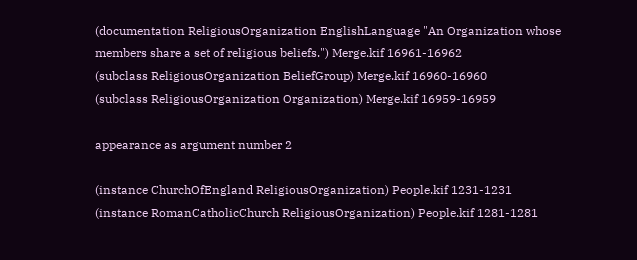(documentation ReligiousOrganization EnglishLanguage "An Organization whose members share a set of religious beliefs.") Merge.kif 16961-16962
(subclass ReligiousOrganization BeliefGroup) Merge.kif 16960-16960
(subclass ReligiousOrganization Organization) Merge.kif 16959-16959

appearance as argument number 2

(instance ChurchOfEngland ReligiousOrganization) People.kif 1231-1231
(instance RomanCatholicChurch ReligiousOrganization) People.kif 1281-1281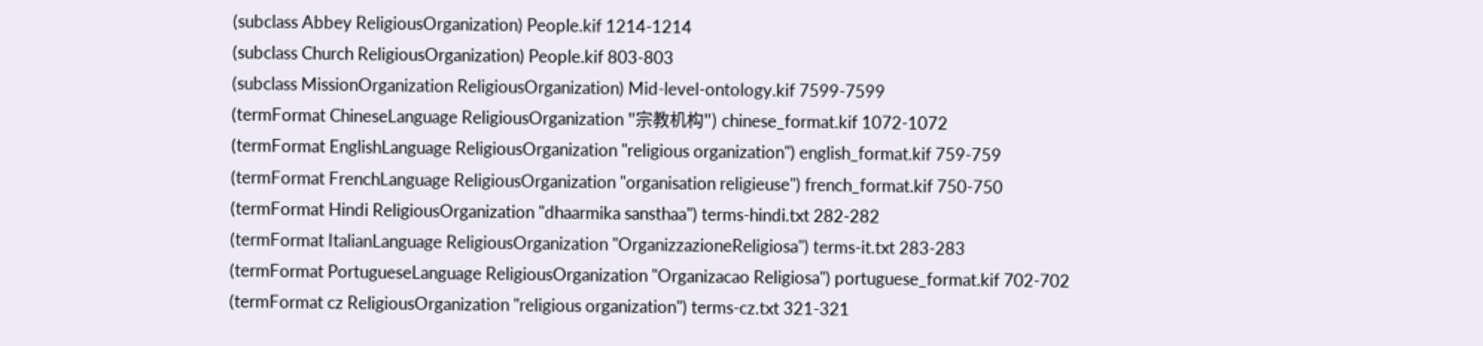(subclass Abbey ReligiousOrganization) People.kif 1214-1214
(subclass Church ReligiousOrganization) People.kif 803-803
(subclass MissionOrganization ReligiousOrganization) Mid-level-ontology.kif 7599-7599
(termFormat ChineseLanguage ReligiousOrganization "宗教机构") chinese_format.kif 1072-1072
(termFormat EnglishLanguage ReligiousOrganization "religious organization") english_format.kif 759-759
(termFormat FrenchLanguage ReligiousOrganization "organisation religieuse") french_format.kif 750-750
(termFormat Hindi ReligiousOrganization "dhaarmika sansthaa") terms-hindi.txt 282-282
(termFormat ItalianLanguage ReligiousOrganization "OrganizzazioneReligiosa") terms-it.txt 283-283
(termFormat PortugueseLanguage ReligiousOrganization "Organizacao Religiosa") portuguese_format.kif 702-702
(termFormat cz ReligiousOrganization "religious organization") terms-cz.txt 321-321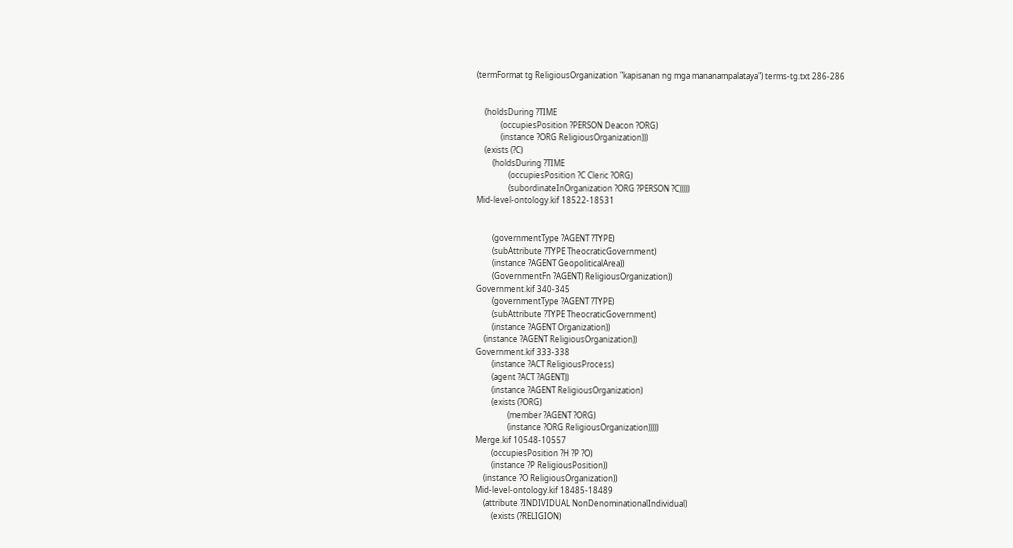(termFormat tg ReligiousOrganization "kapisanan ng mga mananampalataya") terms-tg.txt 286-286


    (holdsDuring ?TIME
            (occupiesPosition ?PERSON Deacon ?ORG)
            (instance ?ORG ReligiousOrganization)))
    (exists (?C)
        (holdsDuring ?TIME
                (occupiesPosition ?C Cleric ?ORG)
                (subordinateInOrganization ?ORG ?PERSON ?C)))))
Mid-level-ontology.kif 18522-18531


        (governmentType ?AGENT ?TYPE)
        (subAttribute ?TYPE TheocraticGovernment)
        (instance ?AGENT GeopoliticalArea))
        (GovernmentFn ?AGENT) ReligiousOrganization))
Government.kif 340-345
        (governmentType ?AGENT ?TYPE)
        (subAttribute ?TYPE TheocraticGovernment)
        (instance ?AGENT Organization))
    (instance ?AGENT ReligiousOrganization))
Government.kif 333-338
        (instance ?ACT ReligiousProcess)
        (agent ?ACT ?AGENT))
        (instance ?AGENT ReligiousOrganization)
        (exists (?ORG)
                (member ?AGENT ?ORG)
                (instance ?ORG ReligiousOrganization)))))
Merge.kif 10548-10557
        (occupiesPosition ?H ?P ?O)
        (instance ?P ReligiousPosition))
    (instance ?O ReligiousOrganization))
Mid-level-ontology.kif 18485-18489
    (attribute ?INDIVIDUAL NonDenominationalIndividual)
        (exists (?RELIGION)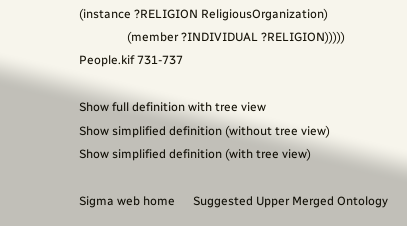(instance ?RELIGION ReligiousOrganization)
                (member ?INDIVIDUAL ?RELIGION)))))
People.kif 731-737

Show full definition with tree view
Show simplified definition (without tree view)
Show simplified definition (with tree view)

Sigma web home      Suggested Upper Merged Ontology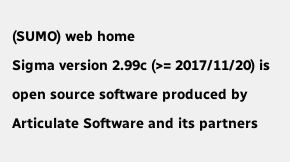(SUMO) web home
Sigma version 2.99c (>= 2017/11/20) is open source software produced by Articulate Software and its partners